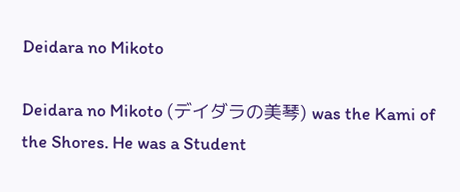Deidara no Mikoto

Deidara no Mikoto (デイダラの美琴) was the Kami of the Shores. He was a Student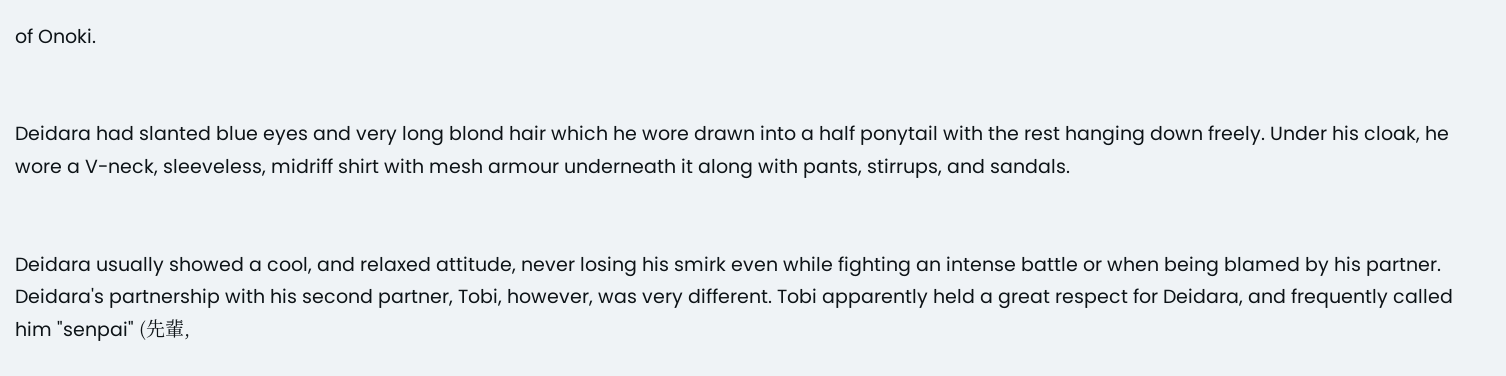of Onoki.


Deidara had slanted blue eyes and very long blond hair which he wore drawn into a half ponytail with the rest hanging down freely. Under his cloak, he wore a V-neck, sleeveless, midriff shirt with mesh armour underneath it along with pants, stirrups, and sandals.


Deidara usually showed a cool, and relaxed attitude, never losing his smirk even while fighting an intense battle or when being blamed by his partner. Deidara's partnership with his second partner, Tobi, however, was very different. Tobi apparently held a great respect for Deidara, and frequently called him "senpai" (先輩,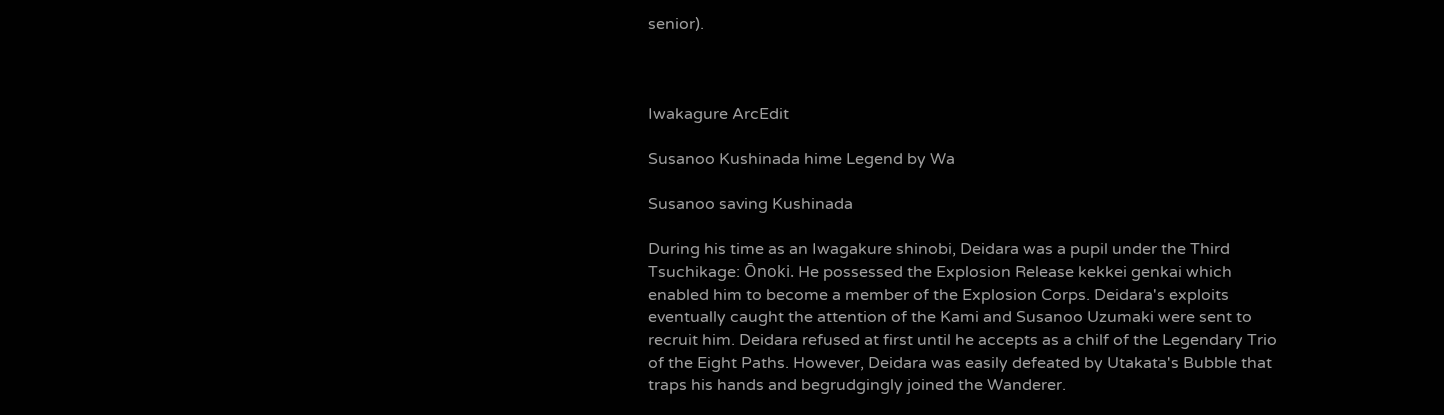senior).



Iwakagure ArcEdit

Susanoo Kushinada hime Legend by Wa

Susanoo saving Kushinada

During his time as an Iwagakure shinobi, Deidara was a pupil under the Third Tsuchikage: Ōnoki. He possessed the Explosion Release kekkei genkai which enabled him to become a member of the Explosion Corps. Deidara's exploits eventually caught the attention of the Kami and Susanoo Uzumaki were sent to recruit him. Deidara refused at first until he accepts as a chilf of the Legendary Trio of the Eight Paths. However, Deidara was easily defeated by Utakata's Bubble that traps his hands and begrudgingly joined the Wanderer.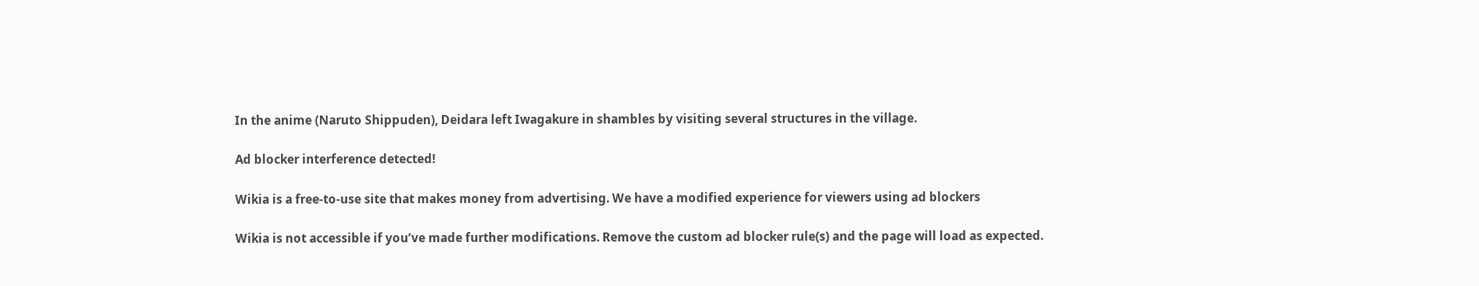In the anime (Naruto Shippuden), Deidara left Iwagakure in shambles by visiting several structures in the village.

Ad blocker interference detected!

Wikia is a free-to-use site that makes money from advertising. We have a modified experience for viewers using ad blockers

Wikia is not accessible if you’ve made further modifications. Remove the custom ad blocker rule(s) and the page will load as expected.